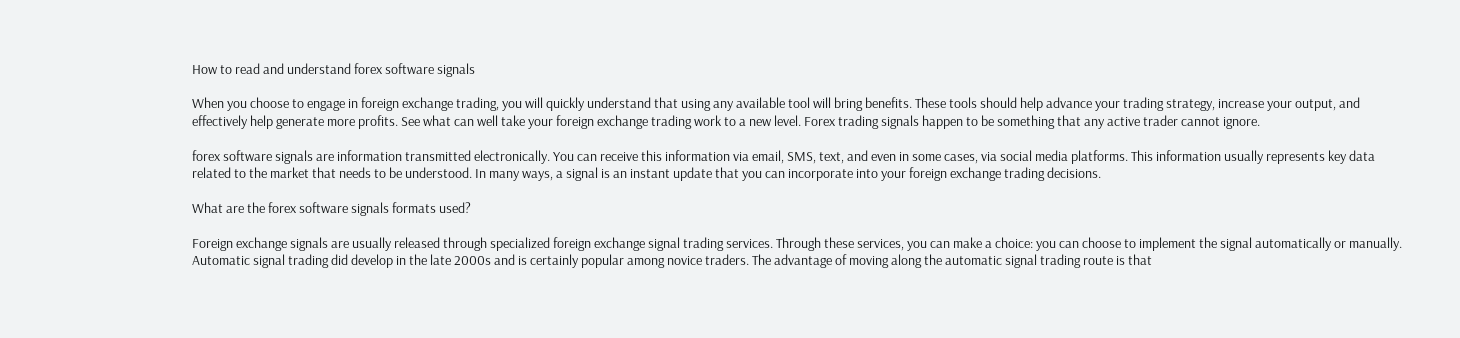How to read and understand forex software signals

When you choose to engage in foreign exchange trading, you will quickly understand that using any available tool will bring benefits. These tools should help advance your trading strategy, increase your output, and effectively help generate more profits. See what can well take your foreign exchange trading work to a new level. Forex trading signals happen to be something that any active trader cannot ignore.

forex software signals are information transmitted electronically. You can receive this information via email, SMS, text, and even in some cases, via social media platforms. This information usually represents key data related to the market that needs to be understood. In many ways, a signal is an instant update that you can incorporate into your foreign exchange trading decisions.

What are the forex software signals formats used?

Foreign exchange signals are usually released through specialized foreign exchange signal trading services. Through these services, you can make a choice: you can choose to implement the signal automatically or manually. Automatic signal trading did develop in the late 2000s and is certainly popular among novice traders. The advantage of moving along the automatic signal trading route is that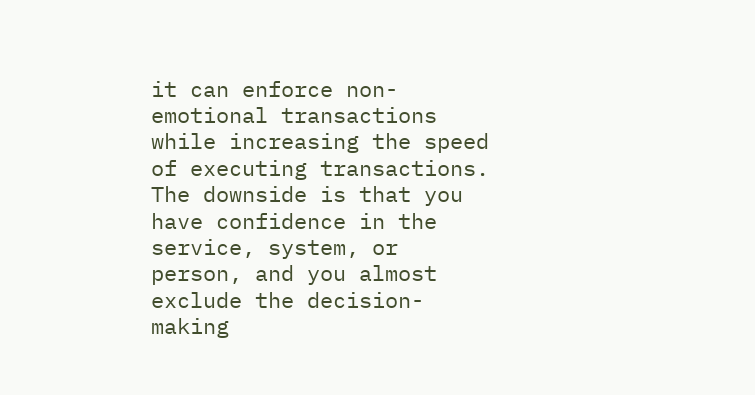it can enforce non-emotional transactions while increasing the speed of executing transactions. The downside is that you have confidence in the service, system, or person, and you almost exclude the decision-making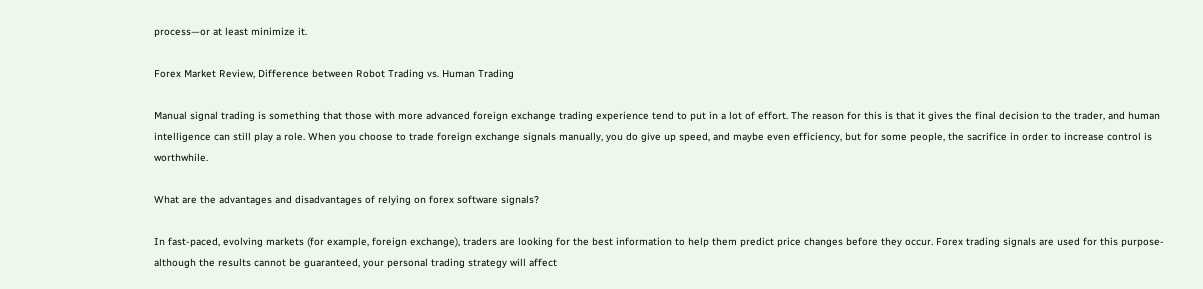process—or at least minimize it.

Forex Market Review, Difference between Robot Trading vs. Human Trading

Manual signal trading is something that those with more advanced foreign exchange trading experience tend to put in a lot of effort. The reason for this is that it gives the final decision to the trader, and human intelligence can still play a role. When you choose to trade foreign exchange signals manually, you do give up speed, and maybe even efficiency, but for some people, the sacrifice in order to increase control is worthwhile.

What are the advantages and disadvantages of relying on forex software signals?

In fast-paced, evolving markets (for example, foreign exchange), traders are looking for the best information to help them predict price changes before they occur. Forex trading signals are used for this purpose-although the results cannot be guaranteed, your personal trading strategy will affect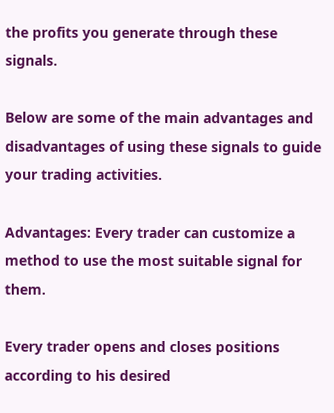the profits you generate through these signals.

Below are some of the main advantages and disadvantages of using these signals to guide your trading activities.

Advantages: Every trader can customize a method to use the most suitable signal for them.

Every trader opens and closes positions according to his desired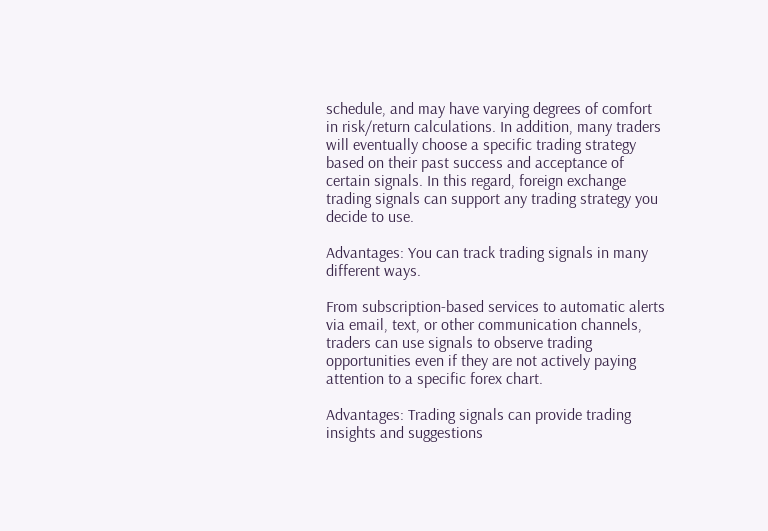schedule, and may have varying degrees of comfort in risk/return calculations. In addition, many traders will eventually choose a specific trading strategy based on their past success and acceptance of certain signals. In this regard, foreign exchange trading signals can support any trading strategy you decide to use.

Advantages: You can track trading signals in many different ways.

From subscription-based services to automatic alerts via email, text, or other communication channels, traders can use signals to observe trading opportunities even if they are not actively paying attention to a specific forex chart.

Advantages: Trading signals can provide trading insights and suggestions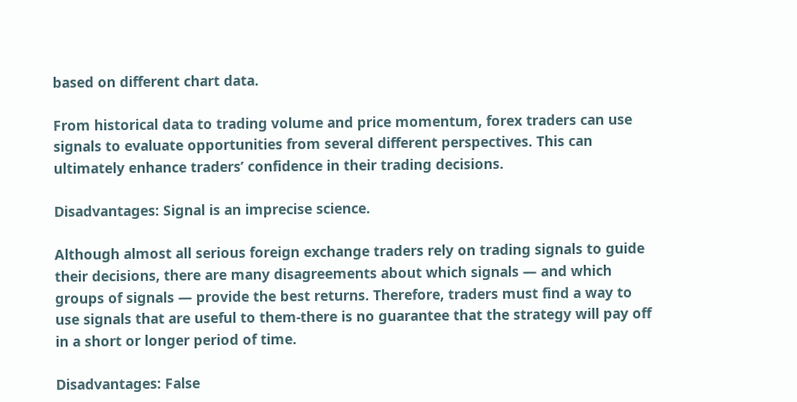based on different chart data.

From historical data to trading volume and price momentum, forex traders can use signals to evaluate opportunities from several different perspectives. This can ultimately enhance traders’ confidence in their trading decisions.

Disadvantages: Signal is an imprecise science.

Although almost all serious foreign exchange traders rely on trading signals to guide their decisions, there are many disagreements about which signals — and which groups of signals — provide the best returns. Therefore, traders must find a way to use signals that are useful to them-there is no guarantee that the strategy will pay off in a short or longer period of time.

Disadvantages: False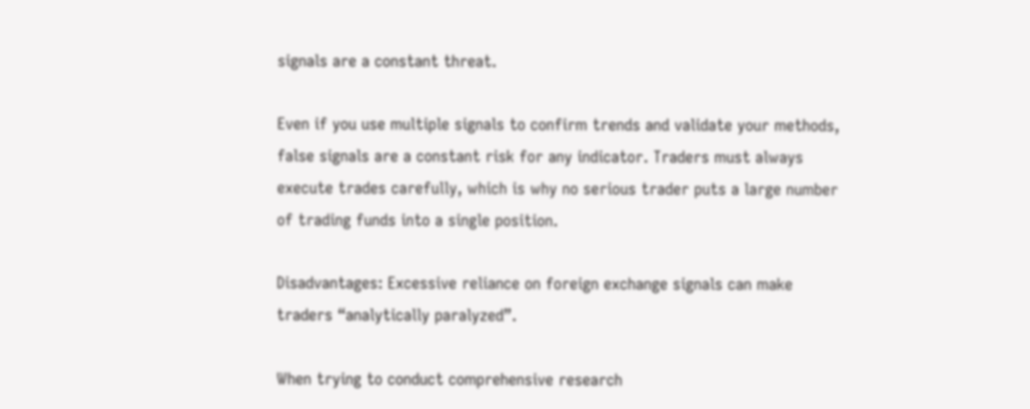signals are a constant threat.

Even if you use multiple signals to confirm trends and validate your methods, false signals are a constant risk for any indicator. Traders must always execute trades carefully, which is why no serious trader puts a large number of trading funds into a single position.

Disadvantages: Excessive reliance on foreign exchange signals can make traders “analytically paralyzed”.

When trying to conduct comprehensive research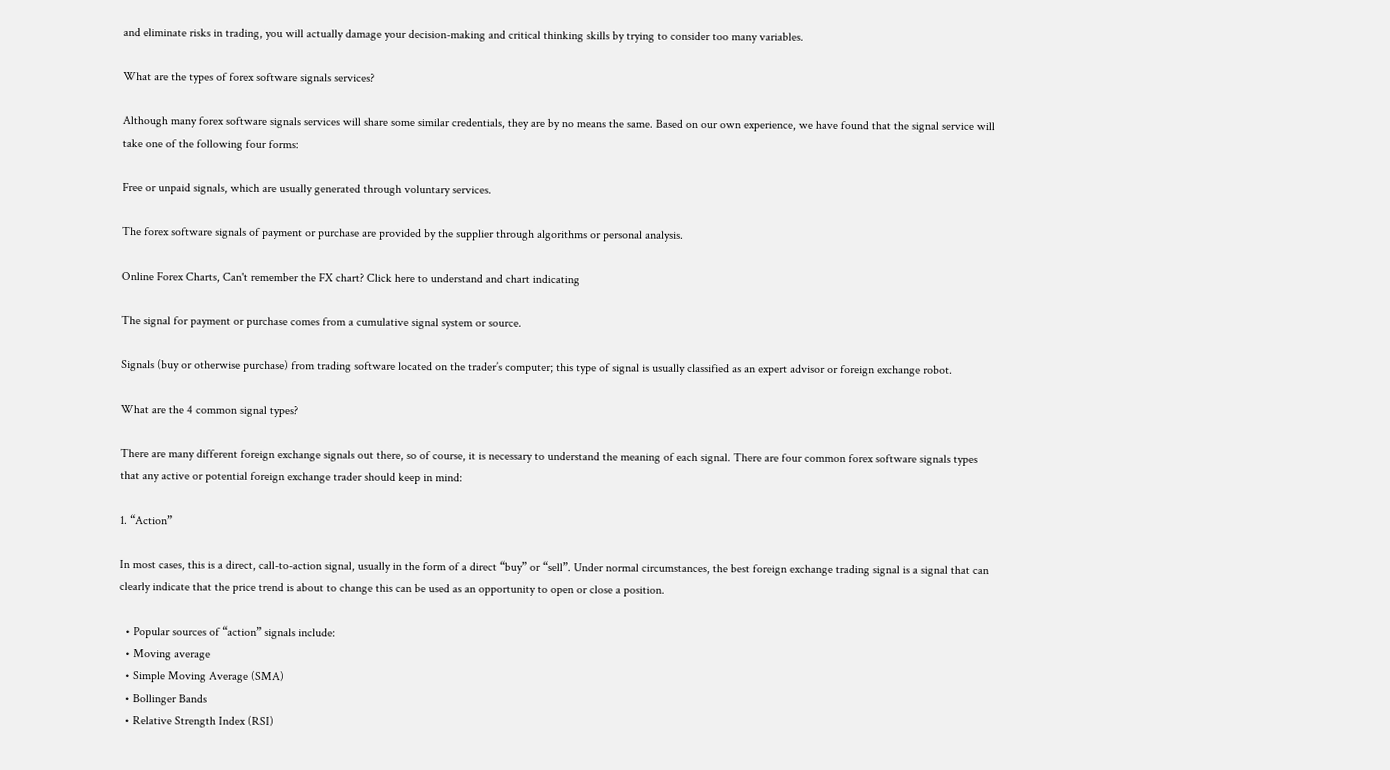and eliminate risks in trading, you will actually damage your decision-making and critical thinking skills by trying to consider too many variables.

What are the types of forex software signals services?

Although many forex software signals services will share some similar credentials, they are by no means the same. Based on our own experience, we have found that the signal service will take one of the following four forms:

Free or unpaid signals, which are usually generated through voluntary services.

The forex software signals of payment or purchase are provided by the supplier through algorithms or personal analysis.

Online Forex Charts, Can't remember the FX chart? Click here to understand and chart indicating

The signal for payment or purchase comes from a cumulative signal system or source.

Signals (buy or otherwise purchase) from trading software located on the trader’s computer; this type of signal is usually classified as an expert advisor or foreign exchange robot.

What are the 4 common signal types?

There are many different foreign exchange signals out there, so of course, it is necessary to understand the meaning of each signal. There are four common forex software signals types that any active or potential foreign exchange trader should keep in mind:

1. “Action”

In most cases, this is a direct, call-to-action signal, usually in the form of a direct “buy” or “sell”. Under normal circumstances, the best foreign exchange trading signal is a signal that can clearly indicate that the price trend is about to change this can be used as an opportunity to open or close a position.

  • Popular sources of “action” signals include:
  • Moving average
  • Simple Moving Average (SMA)
  • Bollinger Bands
  • Relative Strength Index (RSI)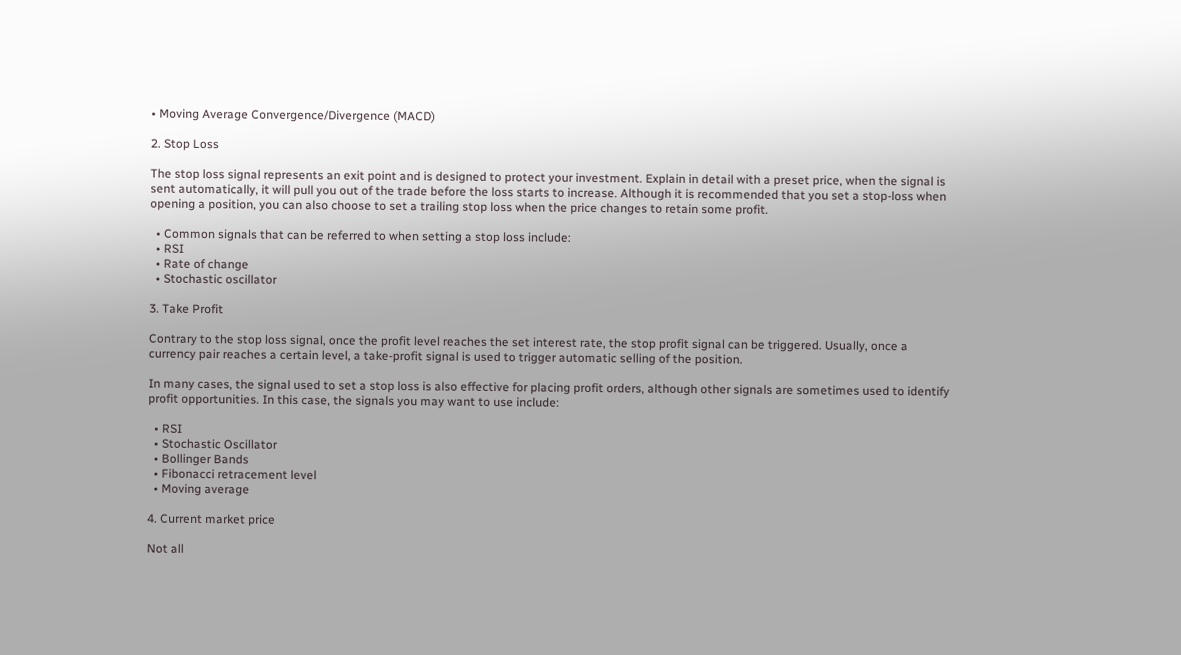• Moving Average Convergence/Divergence (MACD)

2. Stop Loss

The stop loss signal represents an exit point and is designed to protect your investment. Explain in detail with a preset price, when the signal is sent automatically, it will pull you out of the trade before the loss starts to increase. Although it is recommended that you set a stop-loss when opening a position, you can also choose to set a trailing stop loss when the price changes to retain some profit.

  • Common signals that can be referred to when setting a stop loss include:
  • RSI
  • Rate of change
  • Stochastic oscillator

3. Take Profit

Contrary to the stop loss signal, once the profit level reaches the set interest rate, the stop profit signal can be triggered. Usually, once a currency pair reaches a certain level, a take-profit signal is used to trigger automatic selling of the position.

In many cases, the signal used to set a stop loss is also effective for placing profit orders, although other signals are sometimes used to identify profit opportunities. In this case, the signals you may want to use include:

  • RSI
  • Stochastic Oscillator
  • Bollinger Bands
  • Fibonacci retracement level
  • Moving average

4. Current market price

Not all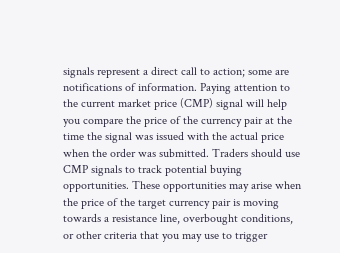signals represent a direct call to action; some are notifications of information. Paying attention to the current market price (CMP) signal will help you compare the price of the currency pair at the time the signal was issued with the actual price when the order was submitted. Traders should use CMP signals to track potential buying opportunities. These opportunities may arise when the price of the target currency pair is moving towards a resistance line, overbought conditions, or other criteria that you may use to trigger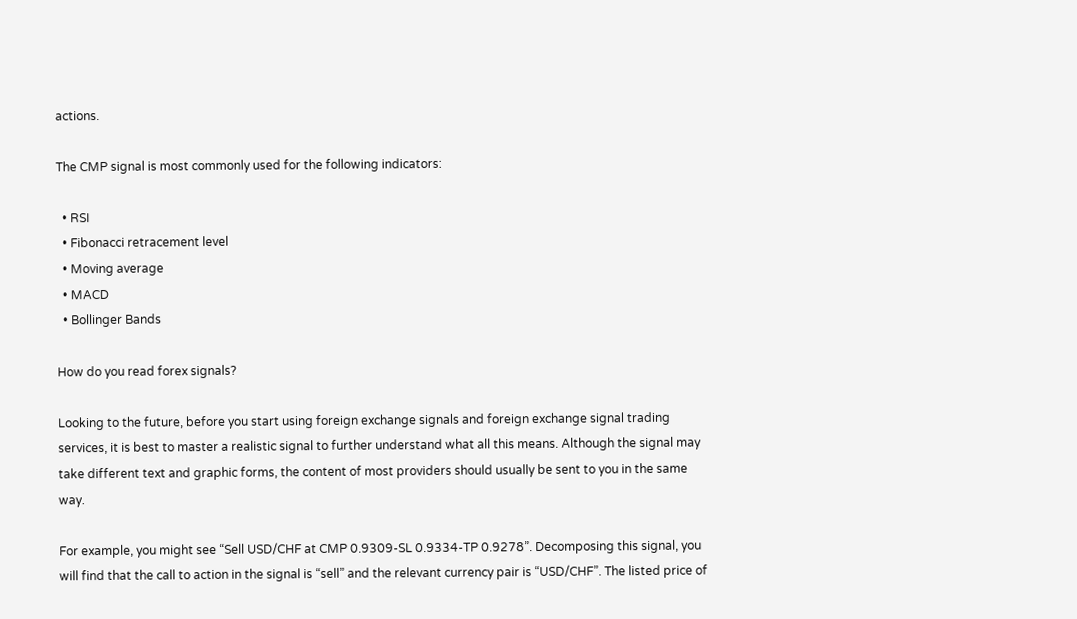actions.

The CMP signal is most commonly used for the following indicators:

  • RSI
  • Fibonacci retracement level
  • Moving average
  • MACD
  • Bollinger Bands

How do you read forex signals?

Looking to the future, before you start using foreign exchange signals and foreign exchange signal trading services, it is best to master a realistic signal to further understand what all this means. Although the signal may take different text and graphic forms, the content of most providers should usually be sent to you in the same way.

For example, you might see “Sell USD/CHF at CMP 0.9309-SL 0.9334-TP 0.9278”. Decomposing this signal, you will find that the call to action in the signal is “sell” and the relevant currency pair is “USD/CHF”. The listed price of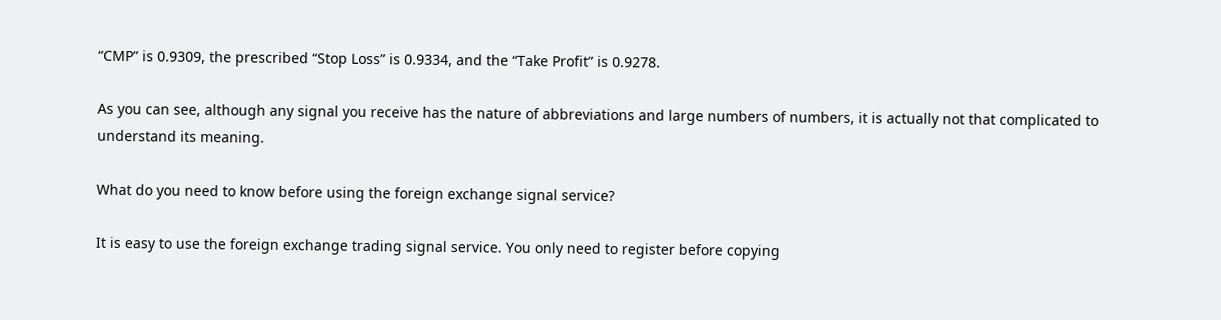“CMP” is 0.9309, the prescribed “Stop Loss” is 0.9334, and the “Take Profit” is 0.9278.

As you can see, although any signal you receive has the nature of abbreviations and large numbers of numbers, it is actually not that complicated to understand its meaning.

What do you need to know before using the foreign exchange signal service?

It is easy to use the foreign exchange trading signal service. You only need to register before copying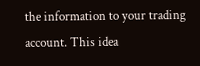the information to your trading account. This idea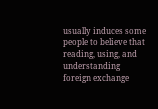usually induces some people to believe that reading, using, and understanding foreign exchange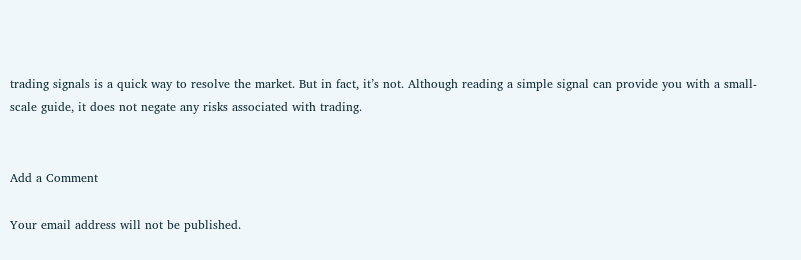trading signals is a quick way to resolve the market. But in fact, it’s not. Although reading a simple signal can provide you with a small-scale guide, it does not negate any risks associated with trading.


Add a Comment

Your email address will not be published.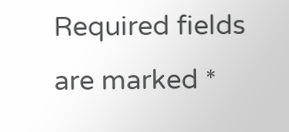Required fields are marked *